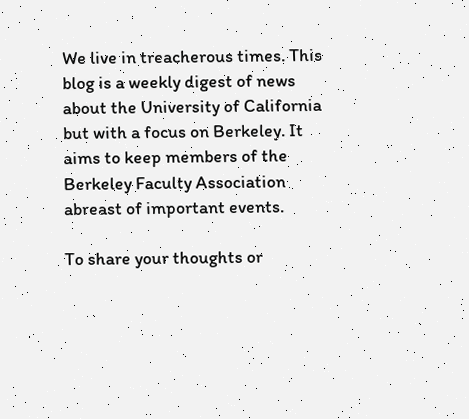We live in treacherous times. This blog is a weekly digest of news about the University of California but with a focus on Berkeley. It aims to keep members of the Berkeley Faculty Association abreast of important events.

To share your thoughts or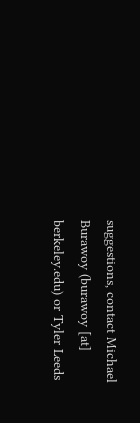suggestions, contact Michael Burawoy (burawoy [at] berkeley.edu) or Tyler Leeds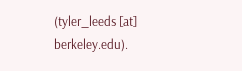(tyler_leeds [at] berkeley.edu).